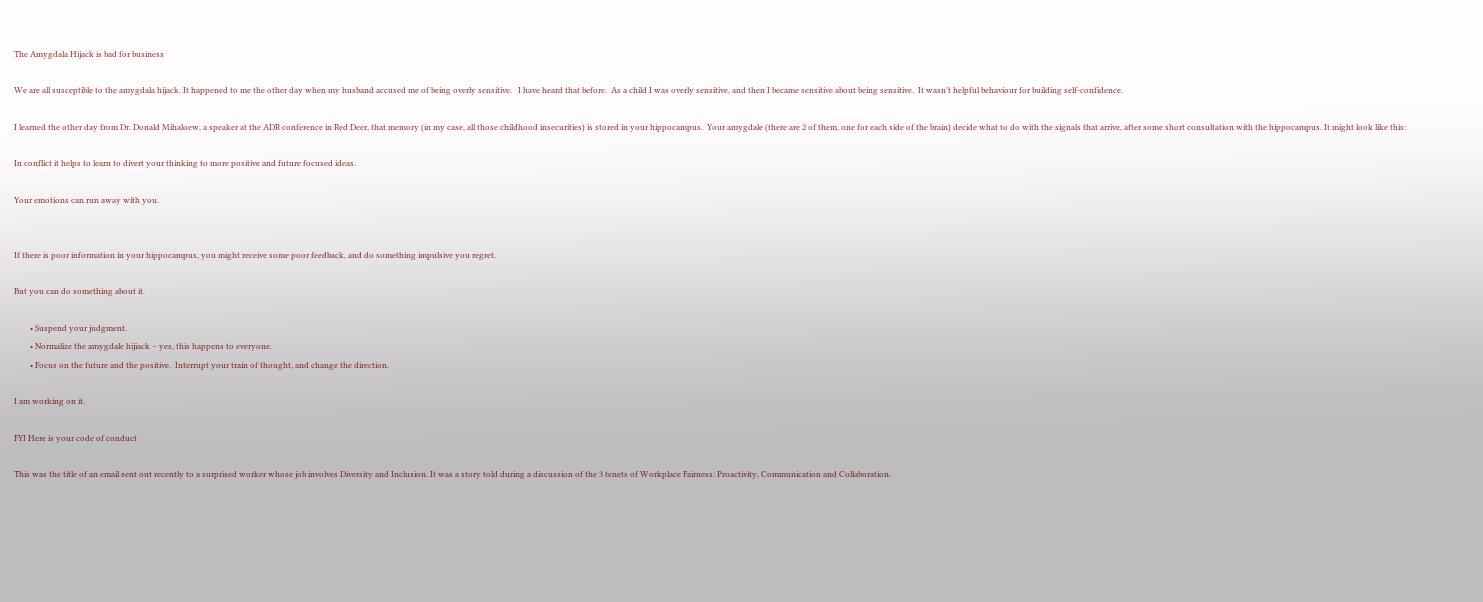The Amygdala Hijack is bad for business

We are all susceptible to the amygdala hijack. It happened to me the other day when my husband accused me of being overly sensitive.   I have heard that before.  As a child I was overly sensitive, and then I became sensitive about being sensitive.  It wasn’t helpful behaviour for building self-confidence.

I learned the other day from Dr. Donald Mihaloew, a speaker at the ADR conference in Red Deer, that memory (in my case, all those childhood insecurities) is stored in your hippocampus.  Your amygdale (there are 2 of them, one for each side of the brain) decide what to do with the signals that arrive, after some short consultation with the hippocampus. It might look like this:

In conflict it helps to learn to divert your thinking to more positive and future focused ideas.

Your emotions can run away with you.


If there is poor information in your hippocampus, you might receive some poor feedback, and do something impulsive you regret.

But you can do something about it.

        • Suspend your judgment.
        • Normalize the amygdale hijiack – yes, this happens to everyone.
        • Focus on the future and the positive.  Interrupt your train of thought, and change the direction.

I am working on it.

FYI Here is your code of conduct

This was the title of an email sent out recently to a surprised worker whose job involves Diversity and Inclusion. It was a story told during a discussion of the 3 tenets of Workplace Fairness: Proactivity, Communication and Collaboration.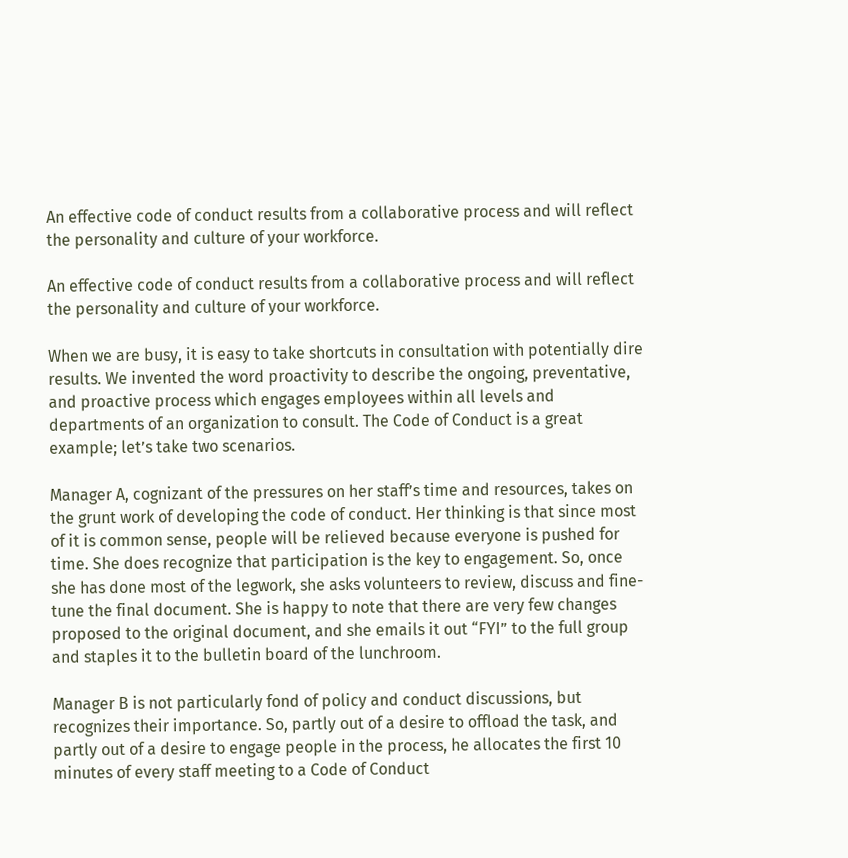An effective code of conduct results from a collaborative process and will reflect the personality and culture of your workforce.

An effective code of conduct results from a collaborative process and will reflect the personality and culture of your workforce.

When we are busy, it is easy to take shortcuts in consultation with potentially dire results. We invented the word proactivity to describe the ongoing, preventative, and proactive process which engages employees within all levels and departments of an organization to consult. The Code of Conduct is a great example; let’s take two scenarios.

Manager A, cognizant of the pressures on her staff’s time and resources, takes on the grunt work of developing the code of conduct. Her thinking is that since most of it is common sense, people will be relieved because everyone is pushed for time. She does recognize that participation is the key to engagement. So, once she has done most of the legwork, she asks volunteers to review, discuss and fine-tune the final document. She is happy to note that there are very few changes proposed to the original document, and she emails it out “FYI” to the full group and staples it to the bulletin board of the lunchroom.

Manager B is not particularly fond of policy and conduct discussions, but recognizes their importance. So, partly out of a desire to offload the task, and partly out of a desire to engage people in the process, he allocates the first 10 minutes of every staff meeting to a Code of Conduct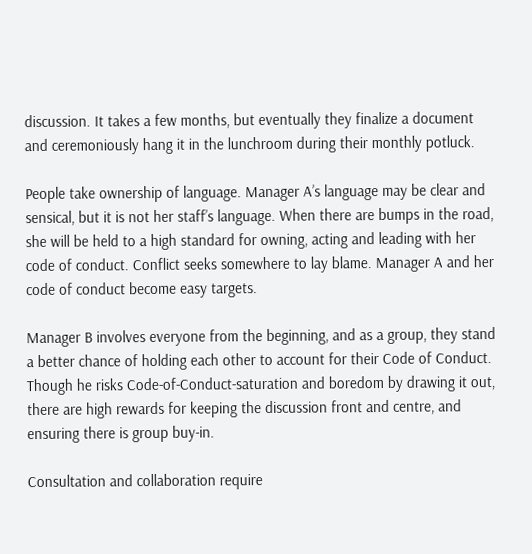discussion. It takes a few months, but eventually they finalize a document and ceremoniously hang it in the lunchroom during their monthly potluck.

People take ownership of language. Manager A’s language may be clear and sensical, but it is not her staff’s language. When there are bumps in the road, she will be held to a high standard for owning, acting and leading with her code of conduct. Conflict seeks somewhere to lay blame. Manager A and her code of conduct become easy targets.

Manager B involves everyone from the beginning, and as a group, they stand a better chance of holding each other to account for their Code of Conduct. Though he risks Code-of-Conduct-saturation and boredom by drawing it out, there are high rewards for keeping the discussion front and centre, and ensuring there is group buy-in.

Consultation and collaboration require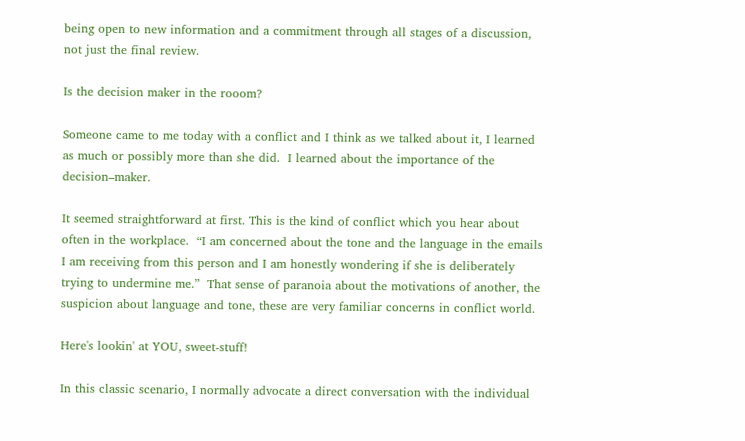being open to new information and a commitment through all stages of a discussion, not just the final review.

Is the decision maker in the rooom?

Someone came to me today with a conflict and I think as we talked about it, I learned as much or possibly more than she did.  I learned about the importance of the decision–maker.

It seemed straightforward at first. This is the kind of conflict which you hear about often in the workplace.  “I am concerned about the tone and the language in the emails I am receiving from this person and I am honestly wondering if she is deliberately trying to undermine me.”  That sense of paranoia about the motivations of another, the suspicion about language and tone, these are very familiar concerns in conflict world.

Here's lookin' at YOU, sweet-stuff!

In this classic scenario, I normally advocate a direct conversation with the individual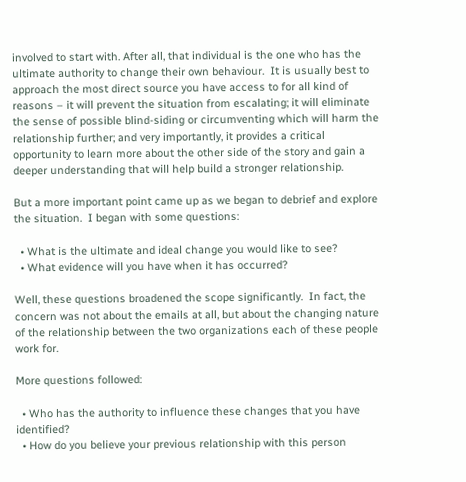involved to start with. After all, that individual is the one who has the ultimate authority to change their own behaviour.  It is usually best to approach the most direct source you have access to for all kind of reasons – it will prevent the situation from escalating; it will eliminate the sense of possible blind-siding or circumventing which will harm the relationship further; and very importantly, it provides a critical opportunity to learn more about the other side of the story and gain a deeper understanding that will help build a stronger relationship.

But a more important point came up as we began to debrief and explore the situation.  I began with some questions:

  • What is the ultimate and ideal change you would like to see?
  • What evidence will you have when it has occurred?

Well, these questions broadened the scope significantly.  In fact, the concern was not about the emails at all, but about the changing nature of the relationship between the two organizations each of these people work for.

More questions followed:

  • Who has the authority to influence these changes that you have identified?
  • How do you believe your previous relationship with this person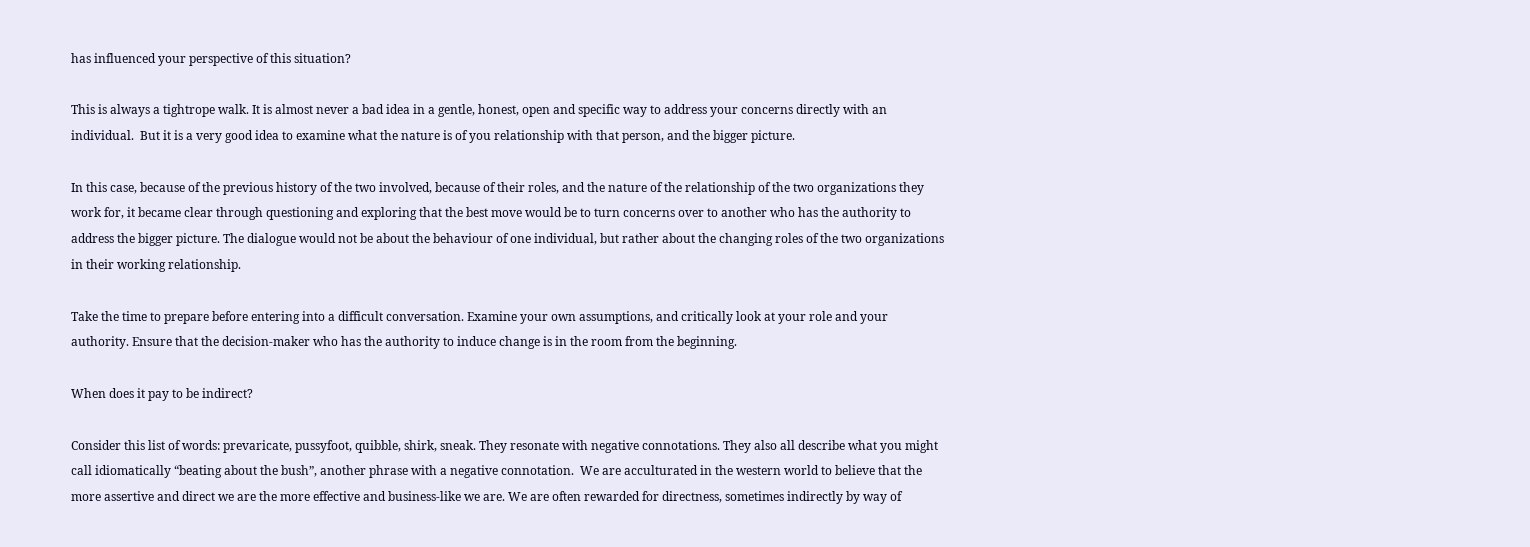has influenced your perspective of this situation?

This is always a tightrope walk. It is almost never a bad idea in a gentle, honest, open and specific way to address your concerns directly with an individual.  But it is a very good idea to examine what the nature is of you relationship with that person, and the bigger picture.

In this case, because of the previous history of the two involved, because of their roles, and the nature of the relationship of the two organizations they work for, it became clear through questioning and exploring that the best move would be to turn concerns over to another who has the authority to address the bigger picture. The dialogue would not be about the behaviour of one individual, but rather about the changing roles of the two organizations in their working relationship.

Take the time to prepare before entering into a difficult conversation. Examine your own assumptions, and critically look at your role and your authority. Ensure that the decision-maker who has the authority to induce change is in the room from the beginning.

When does it pay to be indirect?

Consider this list of words: prevaricate, pussyfoot, quibble, shirk, sneak. They resonate with negative connotations. They also all describe what you might call idiomatically “beating about the bush”, another phrase with a negative connotation.  We are acculturated in the western world to believe that the more assertive and direct we are the more effective and business-like we are. We are often rewarded for directness, sometimes indirectly by way of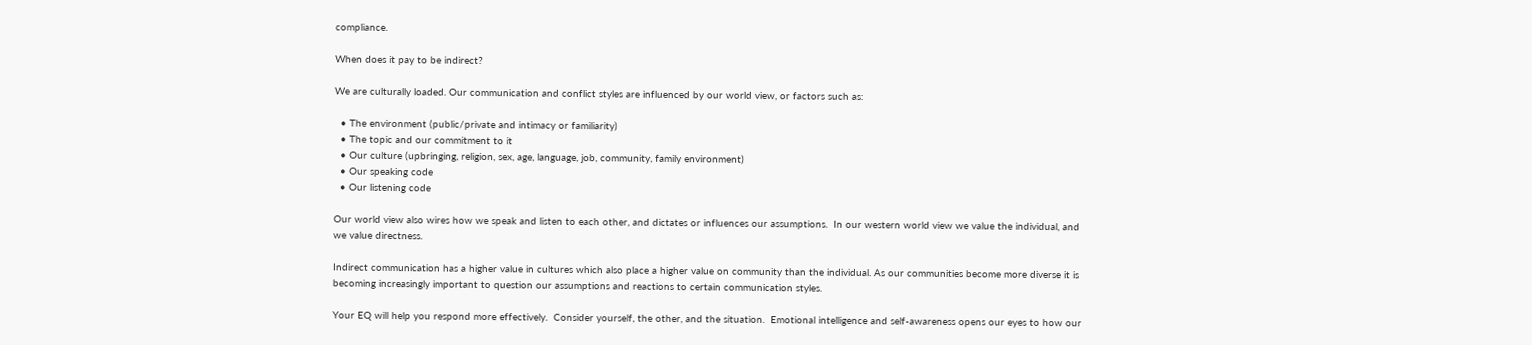compliance.

When does it pay to be indirect?

We are culturally loaded. Our communication and conflict styles are influenced by our world view, or factors such as:

  • The environment (public/private and intimacy or familiarity)
  • The topic and our commitment to it
  • Our culture (upbringing, religion, sex, age, language, job, community, family environment)
  • Our speaking code
  • Our listening code

Our world view also wires how we speak and listen to each other, and dictates or influences our assumptions.  In our western world view we value the individual, and we value directness.

Indirect communication has a higher value in cultures which also place a higher value on community than the individual. As our communities become more diverse it is becoming increasingly important to question our assumptions and reactions to certain communication styles.

Your EQ will help you respond more effectively.  Consider yourself, the other, and the situation.  Emotional intelligence and self-awareness opens our eyes to how our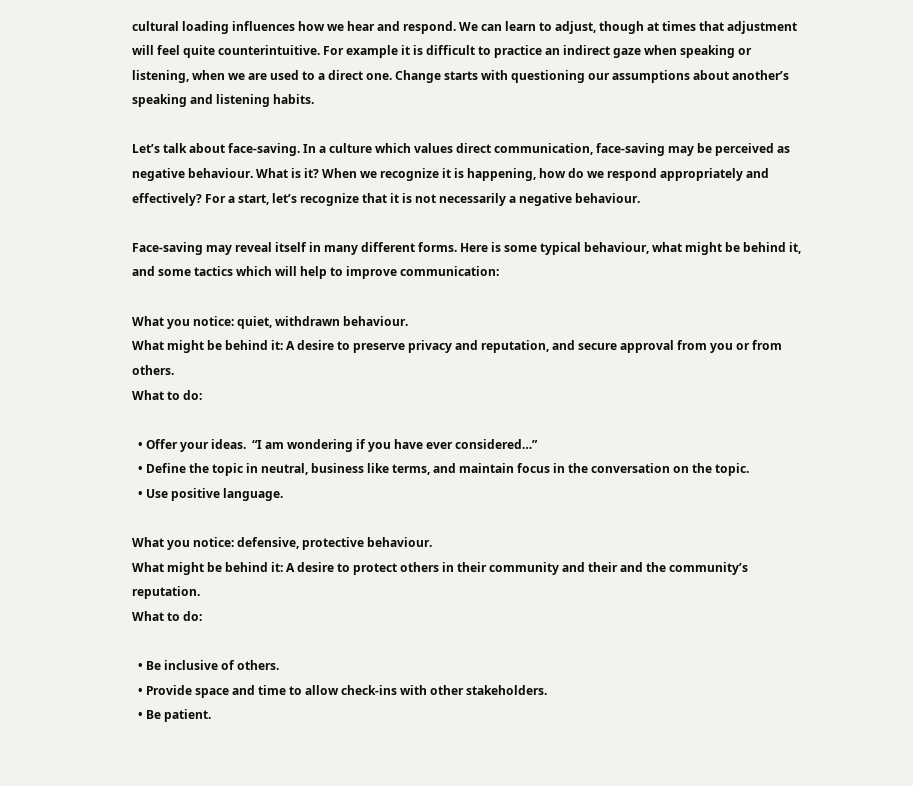cultural loading influences how we hear and respond. We can learn to adjust, though at times that adjustment will feel quite counterintuitive. For example it is difficult to practice an indirect gaze when speaking or listening, when we are used to a direct one. Change starts with questioning our assumptions about another’s speaking and listening habits.

Let’s talk about face-saving. In a culture which values direct communication, face-saving may be perceived as negative behaviour. What is it? When we recognize it is happening, how do we respond appropriately and effectively? For a start, let’s recognize that it is not necessarily a negative behaviour.

Face-saving may reveal itself in many different forms. Here is some typical behaviour, what might be behind it, and some tactics which will help to improve communication:

What you notice: quiet, withdrawn behaviour.
What might be behind it: A desire to preserve privacy and reputation, and secure approval from you or from others.
What to do:

  • Offer your ideas.  “I am wondering if you have ever considered…”
  • Define the topic in neutral, business like terms, and maintain focus in the conversation on the topic.
  • Use positive language.

What you notice: defensive, protective behaviour.
What might be behind it: A desire to protect others in their community and their and the community’s reputation.
What to do:

  • Be inclusive of others.
  • Provide space and time to allow check-ins with other stakeholders.
  • Be patient.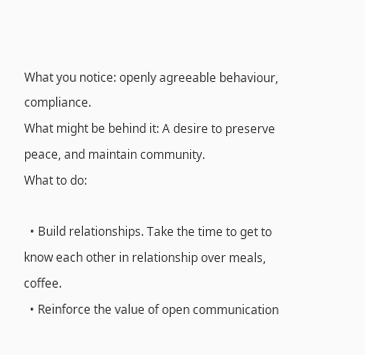What you notice: openly agreeable behaviour, compliance.
What might be behind it: A desire to preserve peace, and maintain community.
What to do:

  • Build relationships. Take the time to get to know each other in relationship over meals, coffee.
  • Reinforce the value of open communication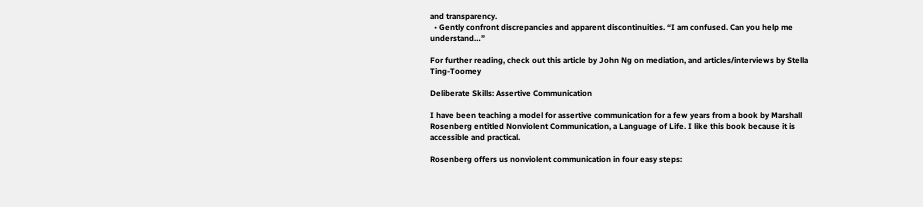and transparency.
  • Gently confront discrepancies and apparent discontinuities. “I am confused. Can you help me understand…”

For further reading, check out this article by John Ng on mediation, and articles/interviews by Stella Ting-Toomey

Deliberate Skills: Assertive Communication

I have been teaching a model for assertive communication for a few years from a book by Marshall Rosenberg entitled Nonviolent Communication, a Language of Life. I like this book because it is accessible and practical.

Rosenberg offers us nonviolent communication in four easy steps: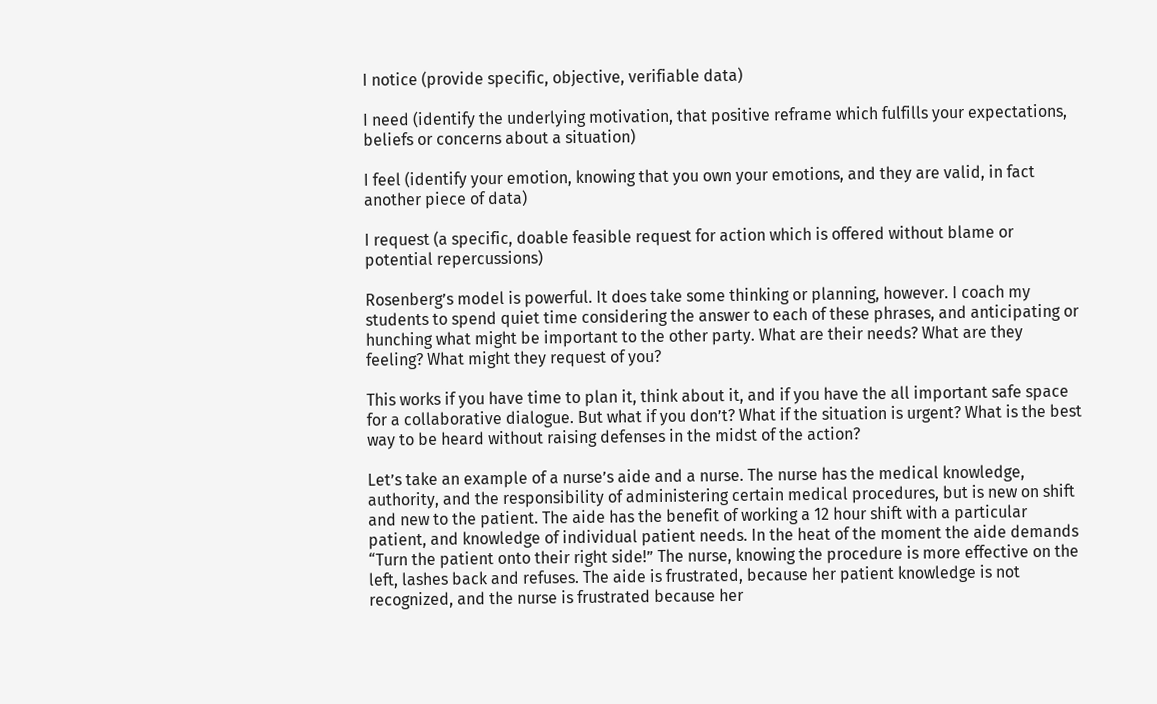I notice (provide specific, objective, verifiable data)

I need (identify the underlying motivation, that positive reframe which fulfills your expectations, beliefs or concerns about a situation)

I feel (identify your emotion, knowing that you own your emotions, and they are valid, in fact another piece of data)

I request (a specific, doable feasible request for action which is offered without blame or potential repercussions)

Rosenberg’s model is powerful. It does take some thinking or planning, however. I coach my students to spend quiet time considering the answer to each of these phrases, and anticipating or hunching what might be important to the other party. What are their needs? What are they feeling? What might they request of you?

This works if you have time to plan it, think about it, and if you have the all important safe space for a collaborative dialogue. But what if you don’t? What if the situation is urgent? What is the best way to be heard without raising defenses in the midst of the action?

Let’s take an example of a nurse’s aide and a nurse. The nurse has the medical knowledge, authority, and the responsibility of administering certain medical procedures, but is new on shift and new to the patient. The aide has the benefit of working a 12 hour shift with a particular patient, and knowledge of individual patient needs. In the heat of the moment the aide demands “Turn the patient onto their right side!” The nurse, knowing the procedure is more effective on the left, lashes back and refuses. The aide is frustrated, because her patient knowledge is not recognized, and the nurse is frustrated because her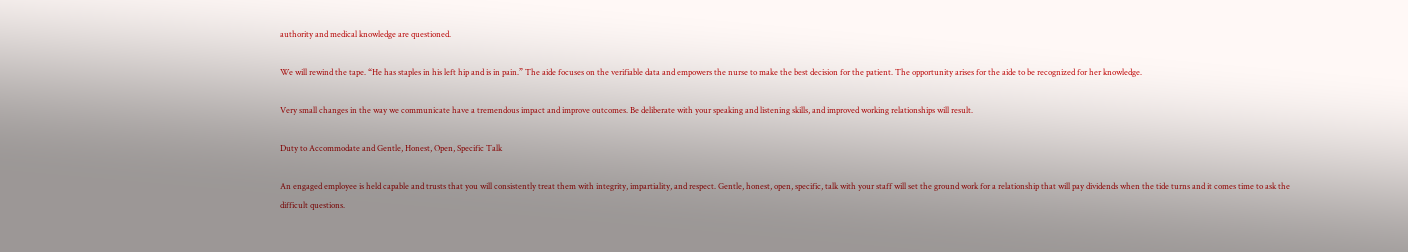authority and medical knowledge are questioned.

We will rewind the tape. “He has staples in his left hip and is in pain.” The aide focuses on the verifiable data and empowers the nurse to make the best decision for the patient. The opportunity arises for the aide to be recognized for her knowledge.

Very small changes in the way we communicate have a tremendous impact and improve outcomes. Be deliberate with your speaking and listening skills, and improved working relationships will result.

Duty to Accommodate and Gentle, Honest, Open, Specific Talk

An engaged employee is held capable and trusts that you will consistently treat them with integrity, impartiality, and respect. Gentle, honest, open, specific, talk with your staff will set the ground work for a relationship that will pay dividends when the tide turns and it comes time to ask the difficult questions.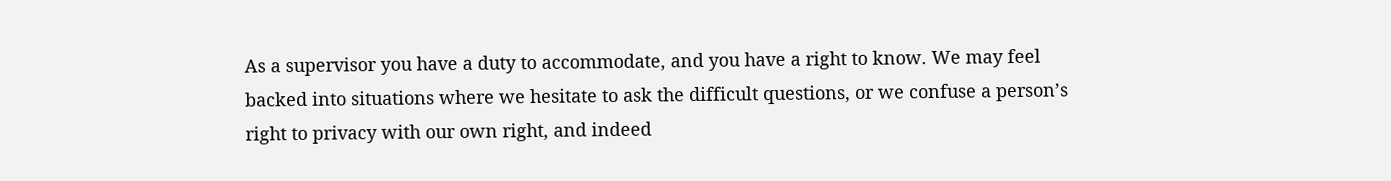As a supervisor you have a duty to accommodate, and you have a right to know. We may feel backed into situations where we hesitate to ask the difficult questions, or we confuse a person’s right to privacy with our own right, and indeed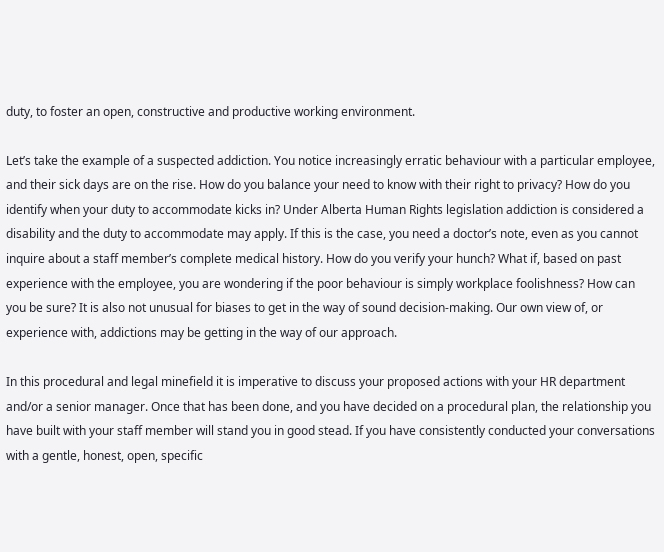duty, to foster an open, constructive and productive working environment.

Let’s take the example of a suspected addiction. You notice increasingly erratic behaviour with a particular employee, and their sick days are on the rise. How do you balance your need to know with their right to privacy? How do you identify when your duty to accommodate kicks in? Under Alberta Human Rights legislation addiction is considered a disability and the duty to accommodate may apply. If this is the case, you need a doctor’s note, even as you cannot inquire about a staff member’s complete medical history. How do you verify your hunch? What if, based on past experience with the employee, you are wondering if the poor behaviour is simply workplace foolishness? How can you be sure? It is also not unusual for biases to get in the way of sound decision-making. Our own view of, or experience with, addictions may be getting in the way of our approach.

In this procedural and legal minefield it is imperative to discuss your proposed actions with your HR department and/or a senior manager. Once that has been done, and you have decided on a procedural plan, the relationship you have built with your staff member will stand you in good stead. If you have consistently conducted your conversations with a gentle, honest, open, specific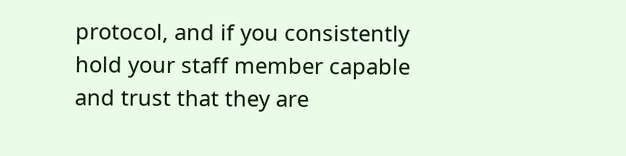protocol, and if you consistently hold your staff member capable and trust that they are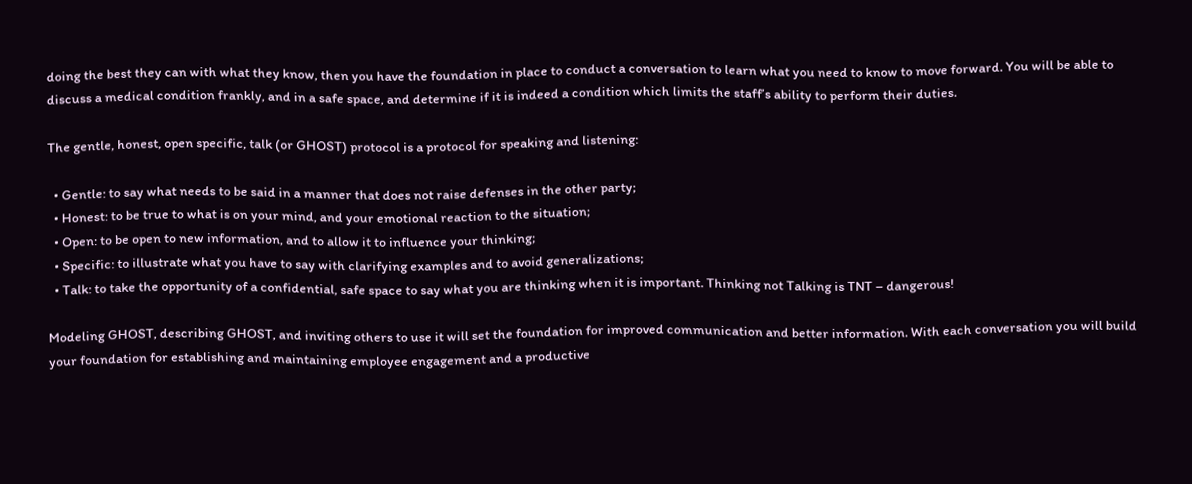doing the best they can with what they know, then you have the foundation in place to conduct a conversation to learn what you need to know to move forward. You will be able to discuss a medical condition frankly, and in a safe space, and determine if it is indeed a condition which limits the staff’s ability to perform their duties.

The gentle, honest, open specific, talk (or GHOST) protocol is a protocol for speaking and listening:

  • Gentle: to say what needs to be said in a manner that does not raise defenses in the other party;
  • Honest: to be true to what is on your mind, and your emotional reaction to the situation;
  • Open: to be open to new information, and to allow it to influence your thinking;
  • Specific: to illustrate what you have to say with clarifying examples and to avoid generalizations;
  • Talk: to take the opportunity of a confidential, safe space to say what you are thinking when it is important. Thinking not Talking is TNT – dangerous!

Modeling GHOST, describing GHOST, and inviting others to use it will set the foundation for improved communication and better information. With each conversation you will build your foundation for establishing and maintaining employee engagement and a productive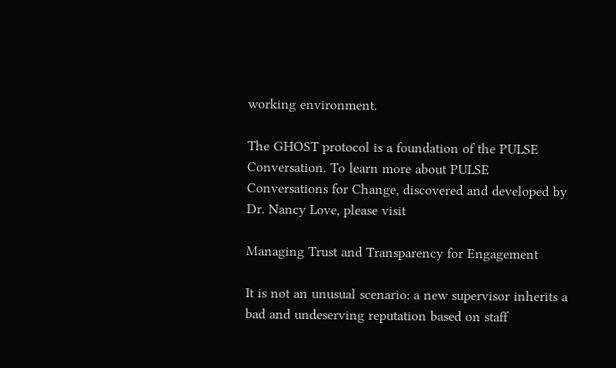working environment.

The GHOST protocol is a foundation of the PULSE Conversation. To learn more about PULSE Conversations for Change, discovered and developed by Dr. Nancy Love, please visit

Managing Trust and Transparency for Engagement

It is not an unusual scenario: a new supervisor inherits a bad and undeserving reputation based on staff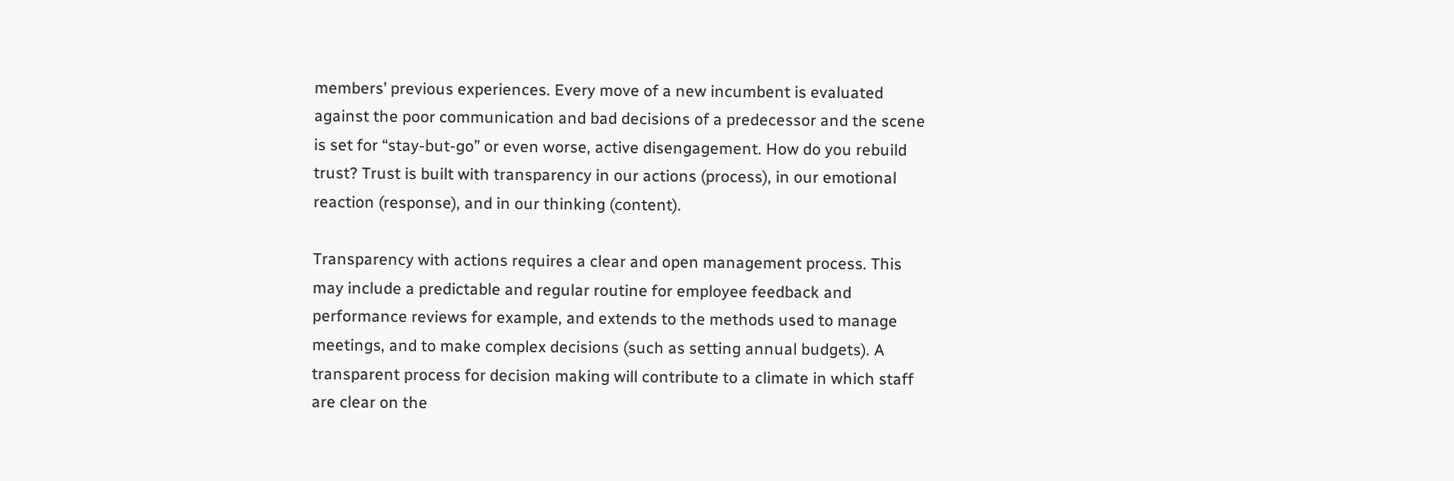members’ previous experiences. Every move of a new incumbent is evaluated against the poor communication and bad decisions of a predecessor and the scene is set for “stay-but-go” or even worse, active disengagement. How do you rebuild trust? Trust is built with transparency in our actions (process), in our emotional reaction (response), and in our thinking (content).

Transparency with actions requires a clear and open management process. This may include a predictable and regular routine for employee feedback and performance reviews for example, and extends to the methods used to manage meetings, and to make complex decisions (such as setting annual budgets). A transparent process for decision making will contribute to a climate in which staff are clear on the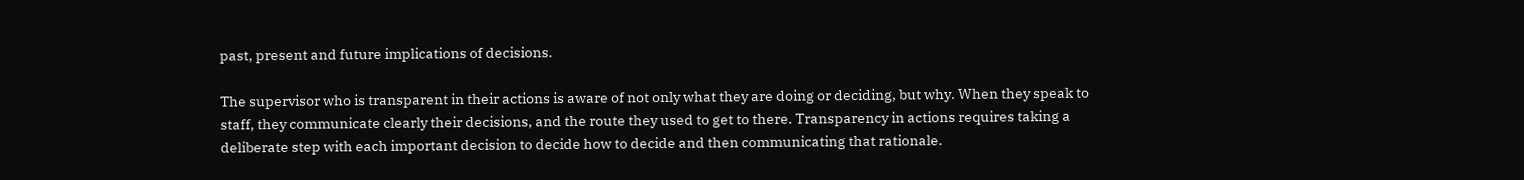past, present and future implications of decisions.

The supervisor who is transparent in their actions is aware of not only what they are doing or deciding, but why. When they speak to staff, they communicate clearly their decisions, and the route they used to get to there. Transparency in actions requires taking a deliberate step with each important decision to decide how to decide and then communicating that rationale.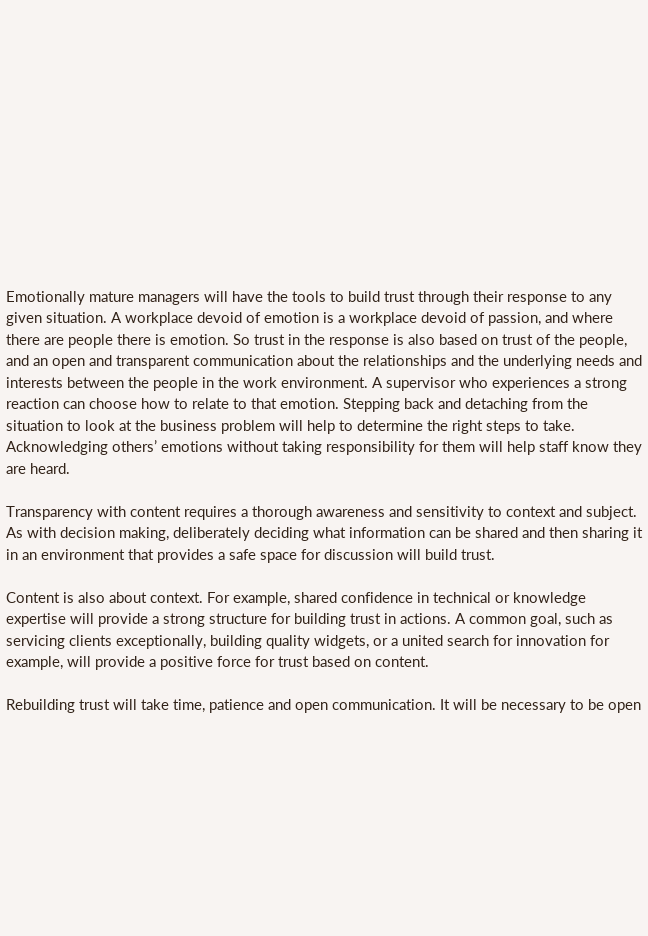Emotionally mature managers will have the tools to build trust through their response to any given situation. A workplace devoid of emotion is a workplace devoid of passion, and where there are people there is emotion. So trust in the response is also based on trust of the people, and an open and transparent communication about the relationships and the underlying needs and interests between the people in the work environment. A supervisor who experiences a strong reaction can choose how to relate to that emotion. Stepping back and detaching from the situation to look at the business problem will help to determine the right steps to take. Acknowledging others’ emotions without taking responsibility for them will help staff know they are heard.

Transparency with content requires a thorough awareness and sensitivity to context and subject. As with decision making, deliberately deciding what information can be shared and then sharing it in an environment that provides a safe space for discussion will build trust.

Content is also about context. For example, shared confidence in technical or knowledge expertise will provide a strong structure for building trust in actions. A common goal, such as servicing clients exceptionally, building quality widgets, or a united search for innovation for example, will provide a positive force for trust based on content.

Rebuilding trust will take time, patience and open communication. It will be necessary to be open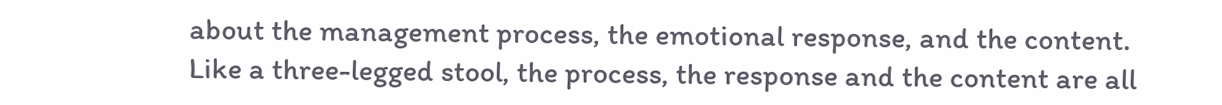about the management process, the emotional response, and the content. Like a three-legged stool, the process, the response and the content are all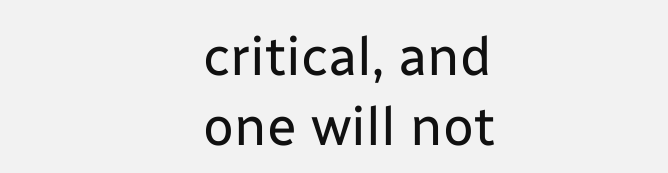critical, and one will not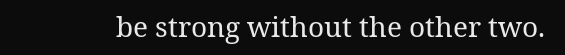be strong without the other two.